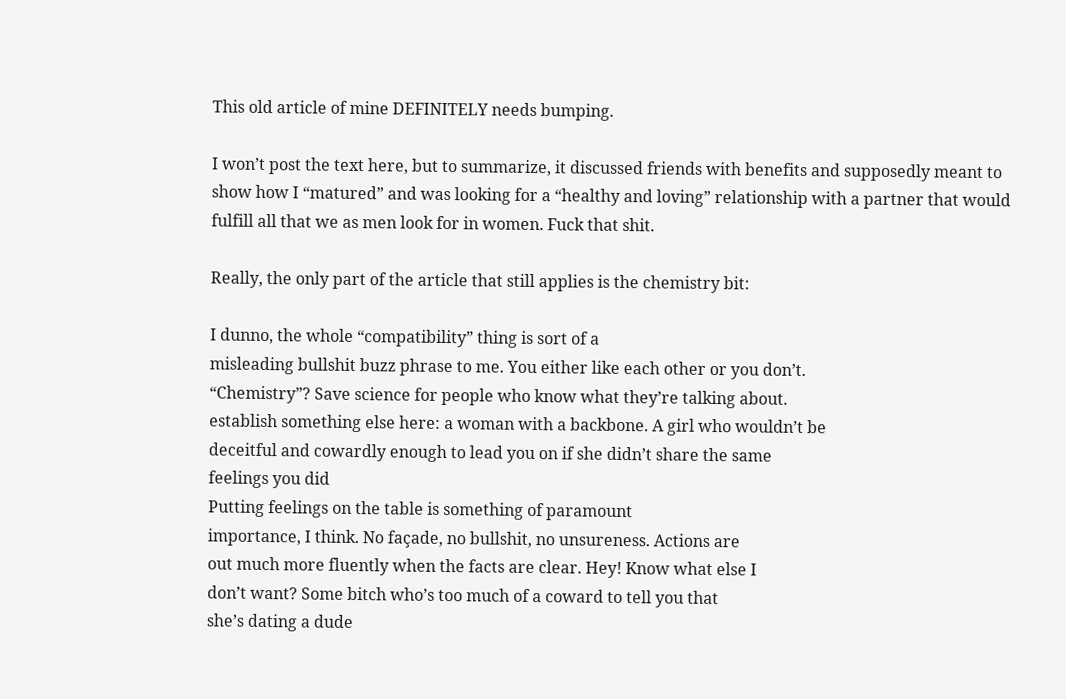This old article of mine DEFINITELY needs bumping.

I won’t post the text here, but to summarize, it discussed friends with benefits and supposedly meant to show how I “matured” and was looking for a “healthy and loving” relationship with a partner that would fulfill all that we as men look for in women. Fuck that shit.

Really, the only part of the article that still applies is the chemistry bit:

I dunno, the whole “compatibility” thing is sort of a
misleading bullshit buzz phrase to me. You either like each other or you don’t.
“Chemistry”? Save science for people who know what they’re talking about.
establish something else here: a woman with a backbone. A girl who wouldn’t be
deceitful and cowardly enough to lead you on if she didn’t share the same
feelings you did
Putting feelings on the table is something of paramount
importance, I think. No façade, no bullshit, no unsureness. Actions are
out much more fluently when the facts are clear. Hey! Know what else I
don’t want? Some bitch who’s too much of a coward to tell you that
she’s dating a dude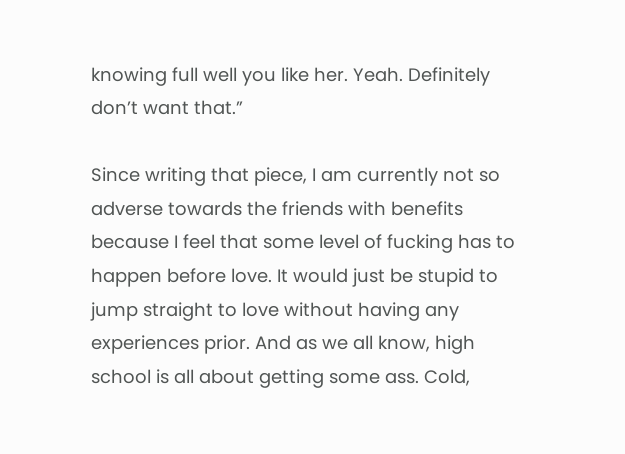knowing full well you like her. Yeah. Definitely
don’t want that.”

Since writing that piece, I am currently not so adverse towards the friends with benefits because I feel that some level of fucking has to happen before love. It would just be stupid to jump straight to love without having any experiences prior. And as we all know, high school is all about getting some ass. Cold,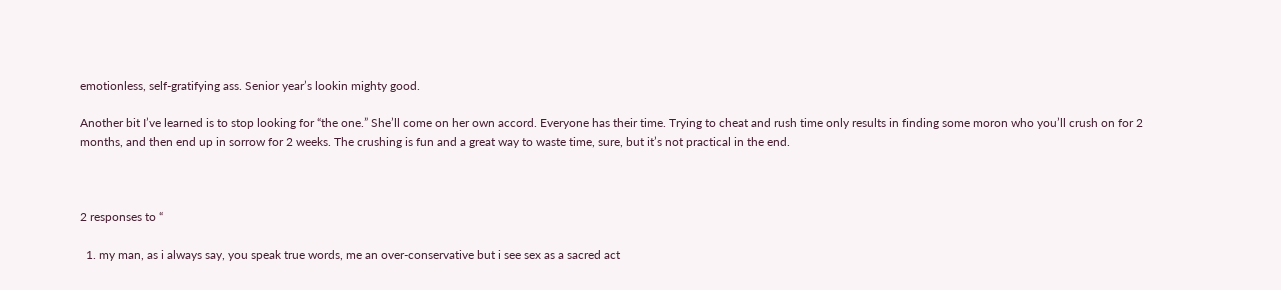emotionless, self-gratifying ass. Senior year’s lookin mighty good.

Another bit I’ve learned is to stop looking for “the one.” She’ll come on her own accord. Everyone has their time. Trying to cheat and rush time only results in finding some moron who you’ll crush on for 2 months, and then end up in sorrow for 2 weeks. The crushing is fun and a great way to waste time, sure, but it’s not practical in the end.



2 responses to “

  1. my man, as i always say, you speak true words, me an over-conservative but i see sex as a sacred act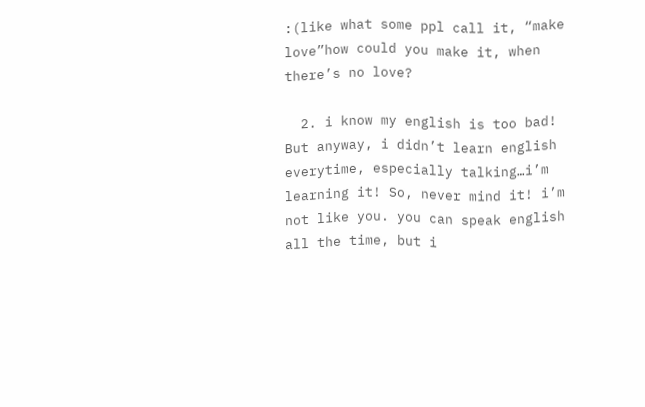:(like what some ppl call it, “make love”how could you make it, when there’s no love?

  2. i know my english is too bad! But anyway, i didn’t learn english everytime, especially talking…i’m learning it! So, never mind it! i’m not like you. you can speak english all the time, but i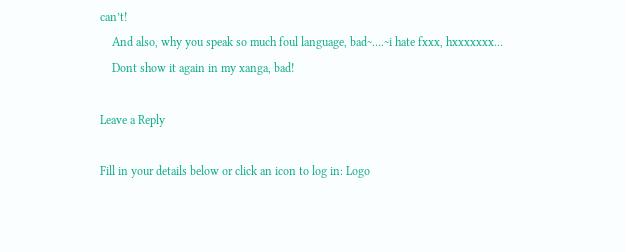can’t!
    And also, why you speak so much foul language, bad~….~i hate fxxx, hxxxxxxx…
    Dont show it again in my xanga, bad!

Leave a Reply

Fill in your details below or click an icon to log in: Logo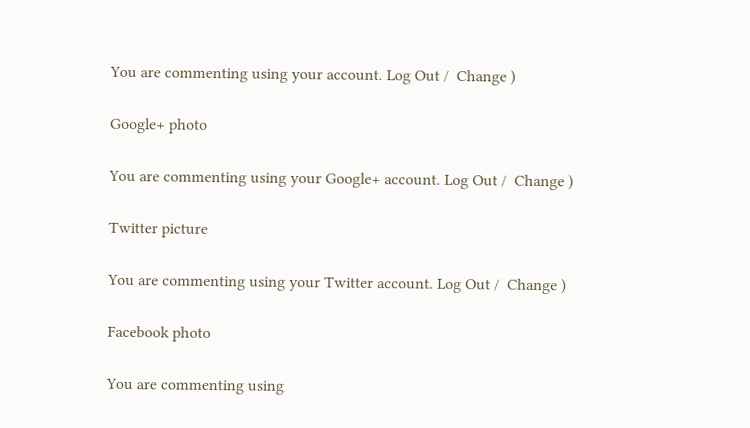You are commenting using your account. Log Out /  Change )

Google+ photo

You are commenting using your Google+ account. Log Out /  Change )

Twitter picture

You are commenting using your Twitter account. Log Out /  Change )

Facebook photo

You are commenting using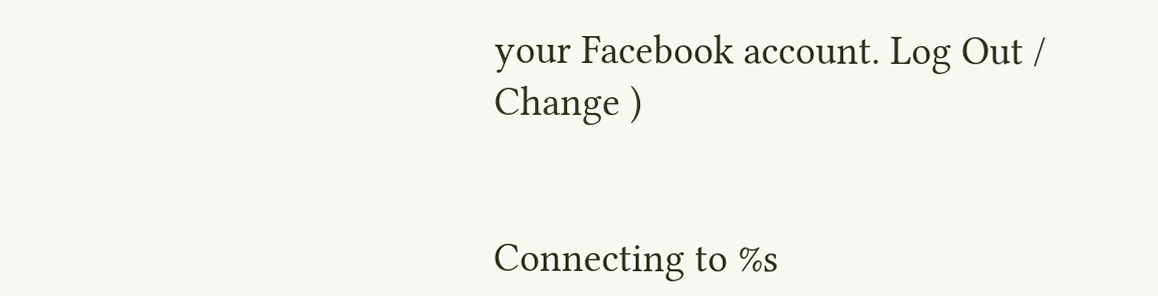your Facebook account. Log Out /  Change )


Connecting to %s